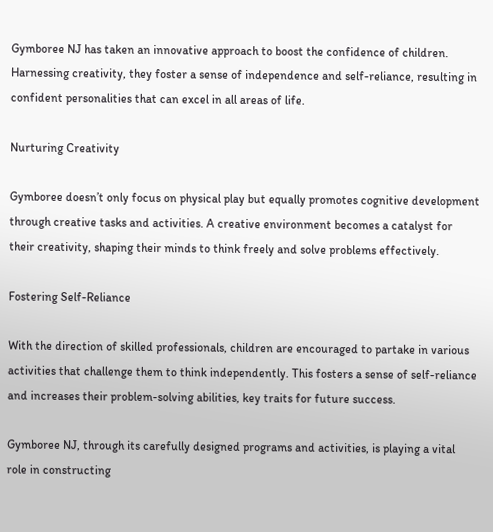Gymboree NJ has taken an innovative approach to boost the confidence of children. Harnessing creativity, they foster a sense of independence and self-reliance, resulting in confident personalities that can excel in all areas of life.

Nurturing Creativity

Gymboree doesn’t only focus on physical play but equally promotes cognitive development through creative tasks and activities. A creative environment becomes a catalyst for their creativity, shaping their minds to think freely and solve problems effectively.

Fostering Self-Reliance

With the direction of skilled professionals, children are encouraged to partake in various activities that challenge them to think independently. This fosters a sense of self-reliance and increases their problem-solving abilities, key traits for future success.

Gymboree NJ, through its carefully designed programs and activities, is playing a vital role in constructing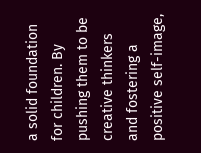a solid foundation for children. By pushing them to be creative thinkers and fostering a positive self-image,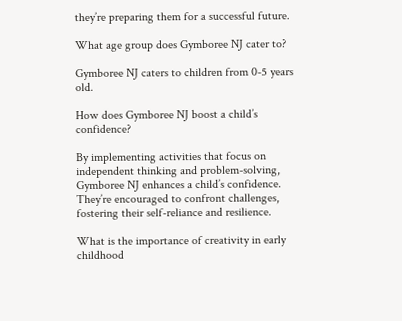they’re preparing them for a successful future.

What age group does Gymboree NJ cater to?

Gymboree NJ caters to children from 0-5 years old.

How does Gymboree NJ boost a child’s confidence?

By implementing activities that focus on independent thinking and problem-solving, Gymboree NJ enhances a child’s confidence. They’re encouraged to confront challenges, fostering their self-reliance and resilience.

What is the importance of creativity in early childhood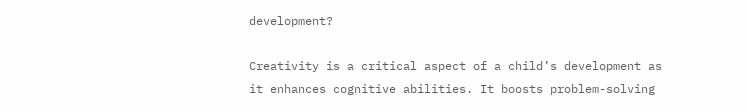development?

Creativity is a critical aspect of a child’s development as it enhances cognitive abilities. It boosts problem-solving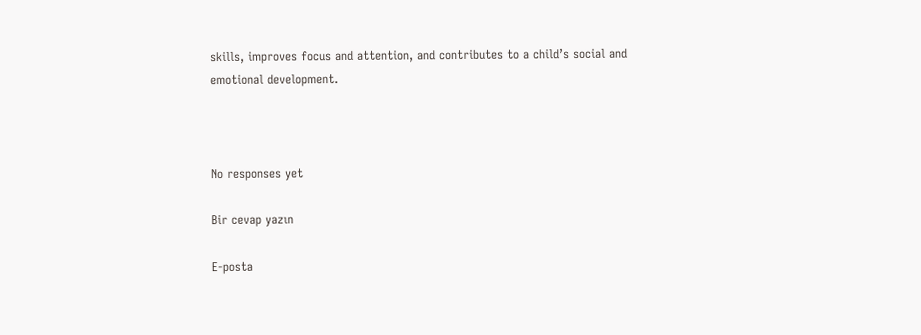skills, improves focus and attention, and contributes to a child’s social and emotional development.



No responses yet

Bir cevap yazın

E-posta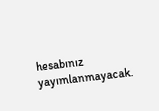hesabınız yayımlanmayacak.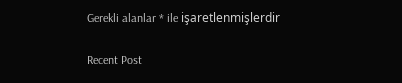Gerekli alanlar * ile işaretlenmişlerdir

Recent Post